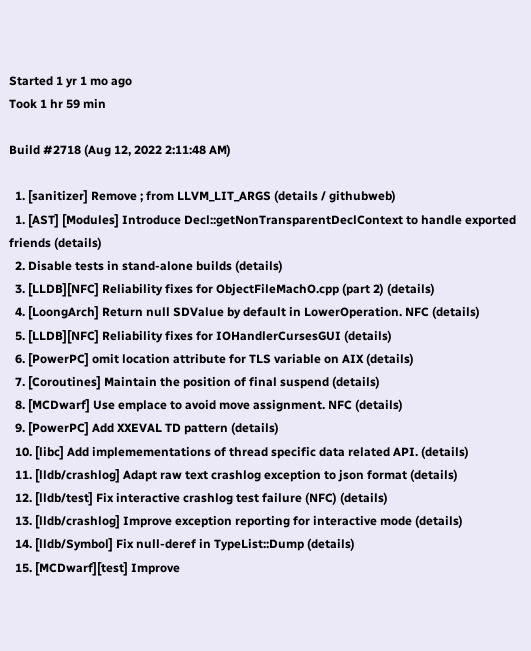Started 1 yr 1 mo ago
Took 1 hr 59 min

Build #2718 (Aug 12, 2022 2:11:48 AM)

  1. [sanitizer] Remove ; from LLVM_LIT_ARGS (details / githubweb)
  1. [AST] [Modules] Introduce Decl::getNonTransparentDeclContext to handle exported friends (details)
  2. Disable tests in stand-alone builds (details)
  3. [LLDB][NFC] Reliability fixes for ObjectFileMachO.cpp (part 2) (details)
  4. [LoongArch] Return null SDValue by default in LowerOperation. NFC (details)
  5. [LLDB][NFC] Reliability fixes for IOHandlerCursesGUI (details)
  6. [PowerPC] omit location attribute for TLS variable on AIX (details)
  7. [Coroutines] Maintain the position of final suspend (details)
  8. [MCDwarf] Use emplace to avoid move assignment. NFC (details)
  9. [PowerPC] Add XXEVAL TD pattern (details)
  10. [libc] Add implemementations of thread specific data related API. (details)
  11. [lldb/crashlog] Adapt raw text crashlog exception to json format (details)
  12. [lldb/test] Fix interactive crashlog test failure (NFC) (details)
  13. [lldb/crashlog] Improve exception reporting for interactive mode (details)
  14. [lldb/Symbol] Fix null-deref in TypeList::Dump (details)
  15. [MCDwarf][test] Improve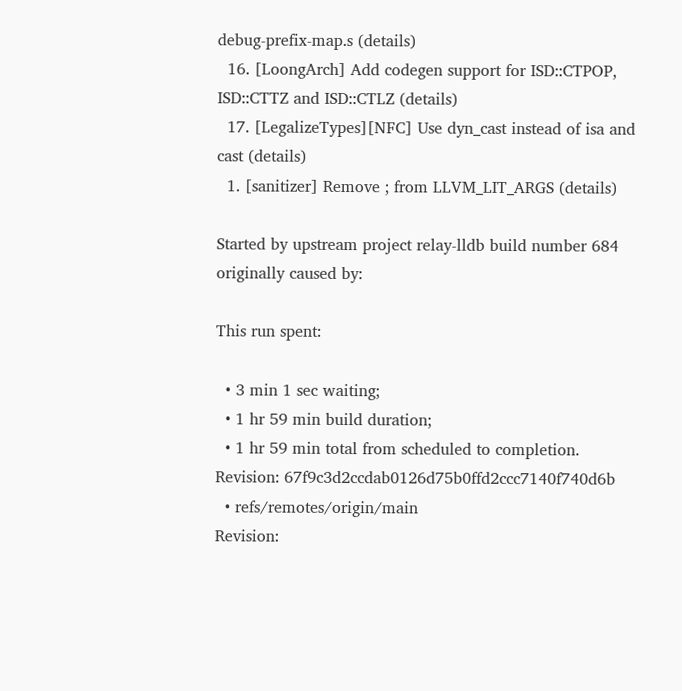debug-prefix-map.s (details)
  16. [LoongArch] Add codegen support for ISD::CTPOP, ISD::CTTZ and ISD::CTLZ (details)
  17. [LegalizeTypes][NFC] Use dyn_cast instead of isa and cast (details)
  1. [sanitizer] Remove ; from LLVM_LIT_ARGS (details)

Started by upstream project relay-lldb build number 684
originally caused by:

This run spent:

  • 3 min 1 sec waiting;
  • 1 hr 59 min build duration;
  • 1 hr 59 min total from scheduled to completion.
Revision: 67f9c3d2ccdab0126d75b0ffd2ccc7140f740d6b
  • refs/remotes/origin/main
Revision: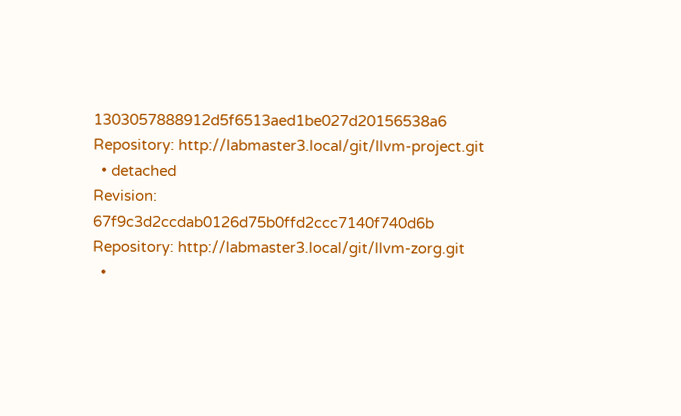1303057888912d5f6513aed1be027d20156538a6
Repository: http://labmaster3.local/git/llvm-project.git
  • detached
Revision: 67f9c3d2ccdab0126d75b0ffd2ccc7140f740d6b
Repository: http://labmaster3.local/git/llvm-zorg.git
  •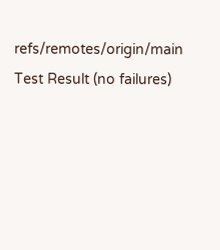refs/remotes/origin/main
Test Result (no failures)